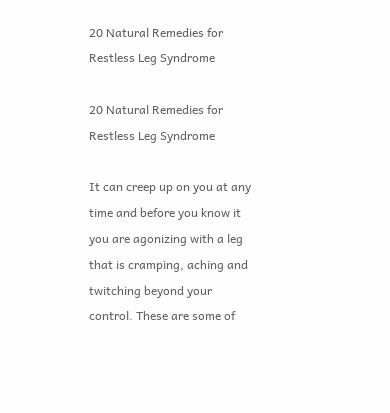20 Natural Remedies for Restless Leg Syndrome

20 Natural Remedies for Restless Leg Syndrome

It can creep up on you at any time and before you know it you are agonizing with a leg that is cramping, aching and twitching beyond your control. These are some of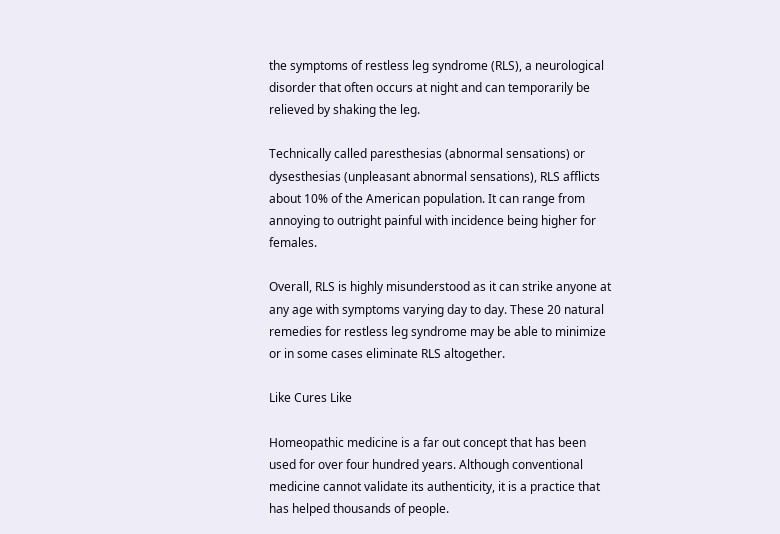the symptoms of restless leg syndrome (RLS), a neurological disorder that often occurs at night and can temporarily be relieved by shaking the leg.

Technically called paresthesias (abnormal sensations) or dysesthesias (unpleasant abnormal sensations), RLS afflicts about 10% of the American population. It can range from annoying to outright painful with incidence being higher for females.

Overall, RLS is highly misunderstood as it can strike anyone at any age with symptoms varying day to day. These 20 natural remedies for restless leg syndrome may be able to minimize or in some cases eliminate RLS altogether.

Like Cures Like

Homeopathic medicine is a far out concept that has been used for over four hundred years. Although conventional medicine cannot validate its authenticity, it is a practice that has helped thousands of people.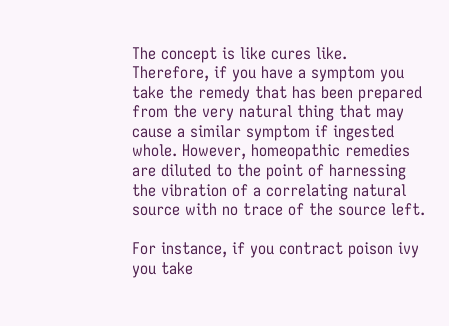The concept is like cures like. Therefore, if you have a symptom you take the remedy that has been prepared from the very natural thing that may cause a similar symptom if ingested whole. However, homeopathic remedies are diluted to the point of harnessing the vibration of a correlating natural source with no trace of the source left.

For instance, if you contract poison ivy you take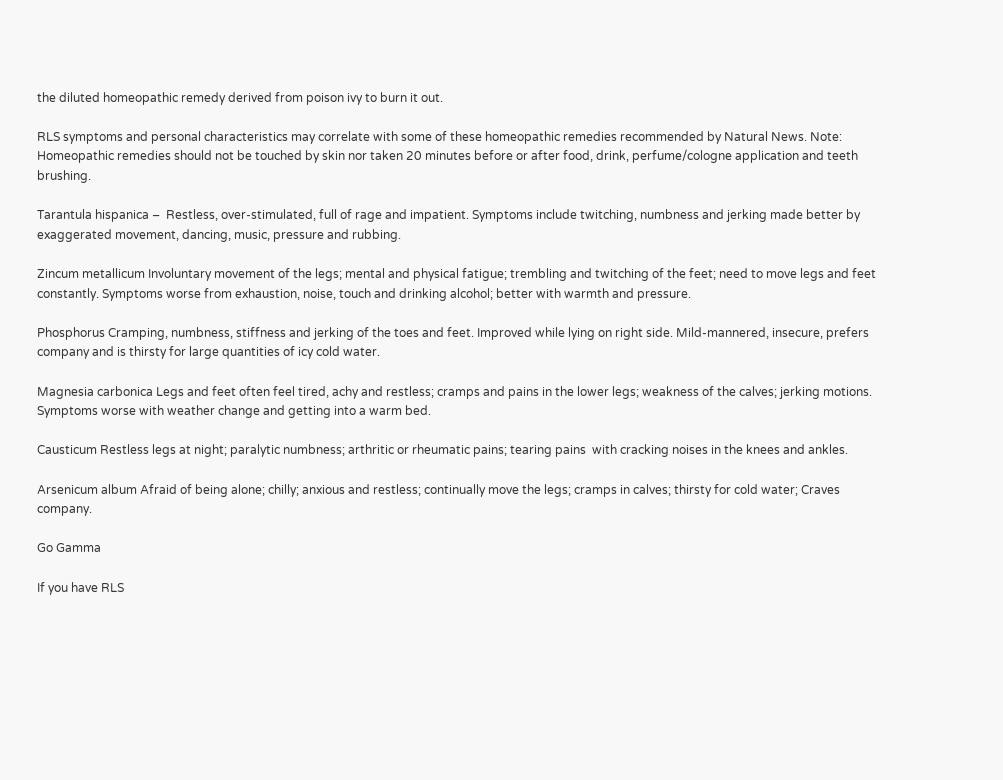the diluted homeopathic remedy derived from poison ivy to burn it out.

RLS symptoms and personal characteristics may correlate with some of these homeopathic remedies recommended by Natural News. Note: Homeopathic remedies should not be touched by skin nor taken 20 minutes before or after food, drink, perfume/cologne application and teeth brushing.

Tarantula hispanica –  Restless, over-stimulated, full of rage and impatient. Symptoms include twitching, numbness and jerking made better by exaggerated movement, dancing, music, pressure and rubbing.

Zincum metallicum Involuntary movement of the legs; mental and physical fatigue; trembling and twitching of the feet; need to move legs and feet constantly. Symptoms worse from exhaustion, noise, touch and drinking alcohol; better with warmth and pressure.

Phosphorus Cramping, numbness, stiffness and jerking of the toes and feet. Improved while lying on right side. Mild-mannered, insecure, prefers company and is thirsty for large quantities of icy cold water.

Magnesia carbonica Legs and feet often feel tired, achy and restless; cramps and pains in the lower legs; weakness of the calves; jerking motions. Symptoms worse with weather change and getting into a warm bed.

Causticum Restless legs at night; paralytic numbness; arthritic or rheumatic pains; tearing pains  with cracking noises in the knees and ankles.

Arsenicum album Afraid of being alone; chilly; anxious and restless; continually move the legs; cramps in calves; thirsty for cold water; Craves company.

Go Gamma

If you have RLS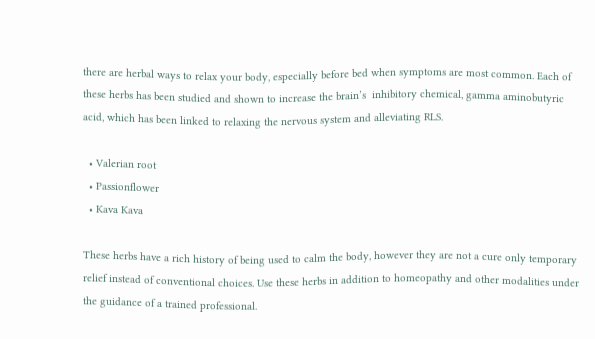there are herbal ways to relax your body, especially before bed when symptoms are most common. Each of these herbs has been studied and shown to increase the brain’s  inhibitory chemical, gamma aminobutyric acid, which has been linked to relaxing the nervous system and alleviating RLS.

  • Valerian root
  • Passionflower
  • Kava Kava

These herbs have a rich history of being used to calm the body, however they are not a cure only temporary relief instead of conventional choices. Use these herbs in addition to homeopathy and other modalities under the guidance of a trained professional.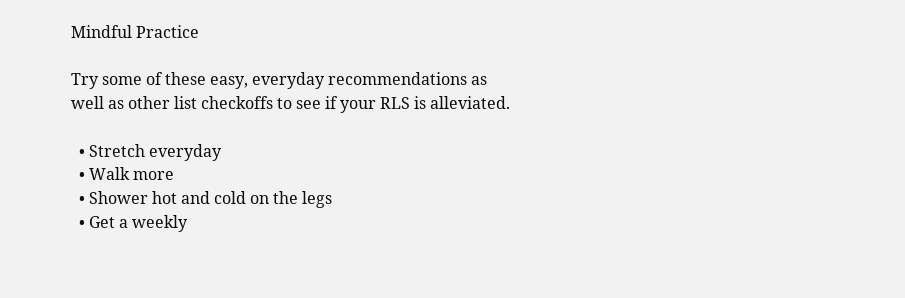Mindful Practice

Try some of these easy, everyday recommendations as well as other list checkoffs to see if your RLS is alleviated.

  • Stretch everyday
  • Walk more
  • Shower hot and cold on the legs
  • Get a weekly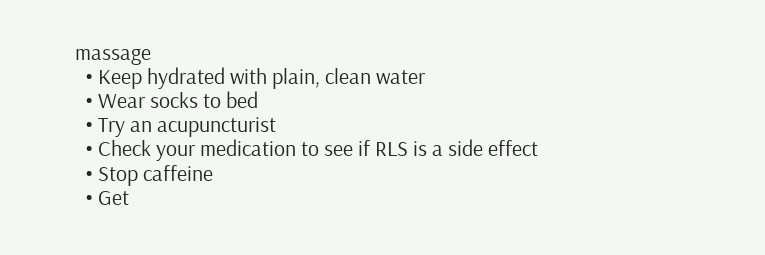massage
  • Keep hydrated with plain, clean water
  • Wear socks to bed
  • Try an acupuncturist
  • Check your medication to see if RLS is a side effect
  • Stop caffeine
  • Get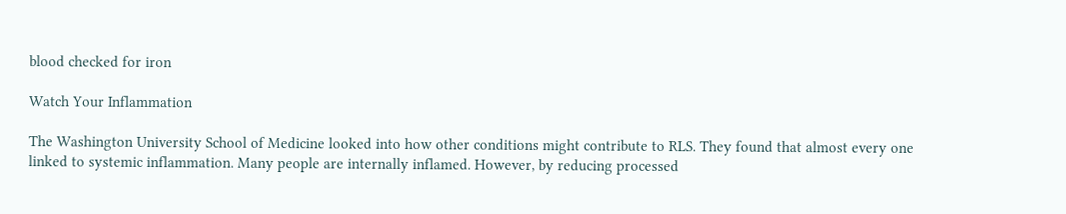blood checked for iron

Watch Your Inflammation

The Washington University School of Medicine looked into how other conditions might contribute to RLS. They found that almost every one linked to systemic inflammation. Many people are internally inflamed. However, by reducing processed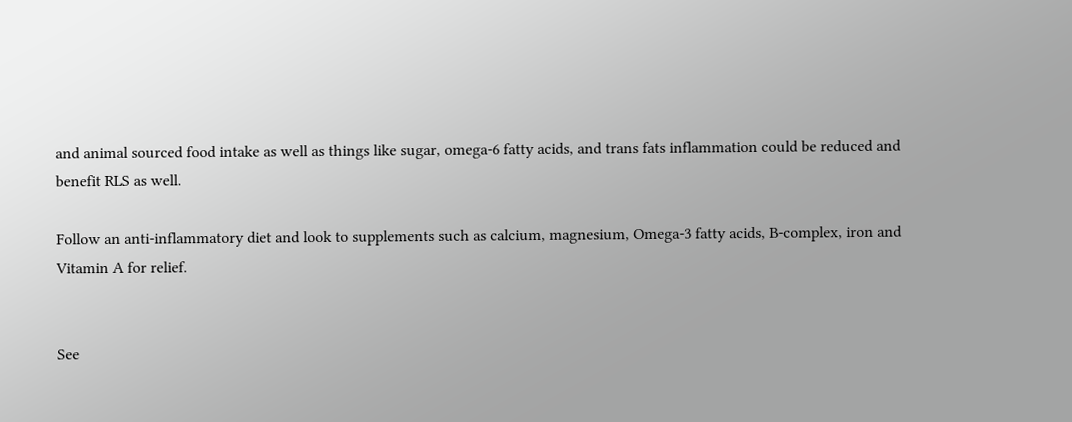and animal sourced food intake as well as things like sugar, omega-6 fatty acids, and trans fats inflammation could be reduced and benefit RLS as well.

Follow an anti-inflammatory diet and look to supplements such as calcium, magnesium, Omega-3 fatty acids, B-complex, iron and Vitamin A for relief.


See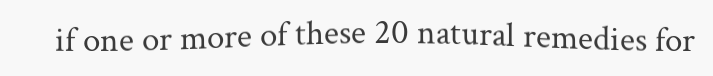if one or more of these 20 natural remedies for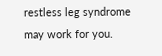restless leg syndrome may work for you.